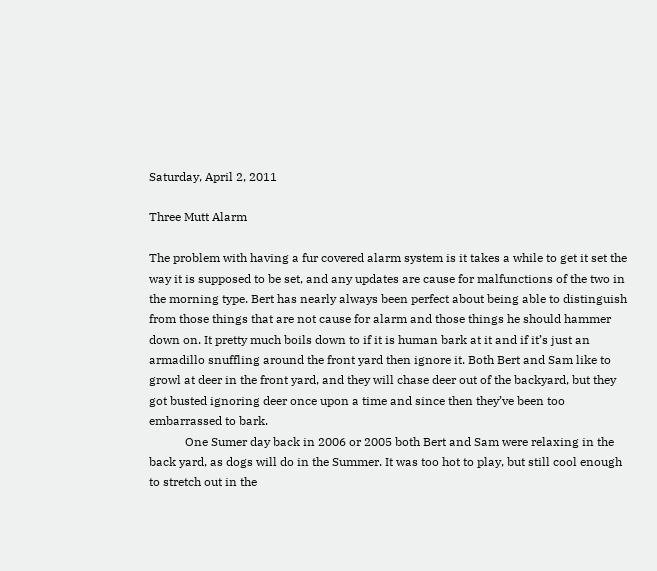Saturday, April 2, 2011

Three Mutt Alarm

The problem with having a fur covered alarm system is it takes a while to get it set the way it is supposed to be set, and any updates are cause for malfunctions of the two in the morning type. Bert has nearly always been perfect about being able to distinguish from those things that are not cause for alarm and those things he should hammer down on. It pretty much boils down to if it is human bark at it and if it’s just an armadillo snuffling around the front yard then ignore it. Both Bert and Sam like to growl at deer in the front yard, and they will chase deer out of the backyard, but they got busted ignoring deer once upon a time and since then they’ve been too embarrassed to bark.
            One Sumer day back in 2006 or 2005 both Bert and Sam were relaxing in the back yard, as dogs will do in the Summer. It was too hot to play, but still cool enough to stretch out in the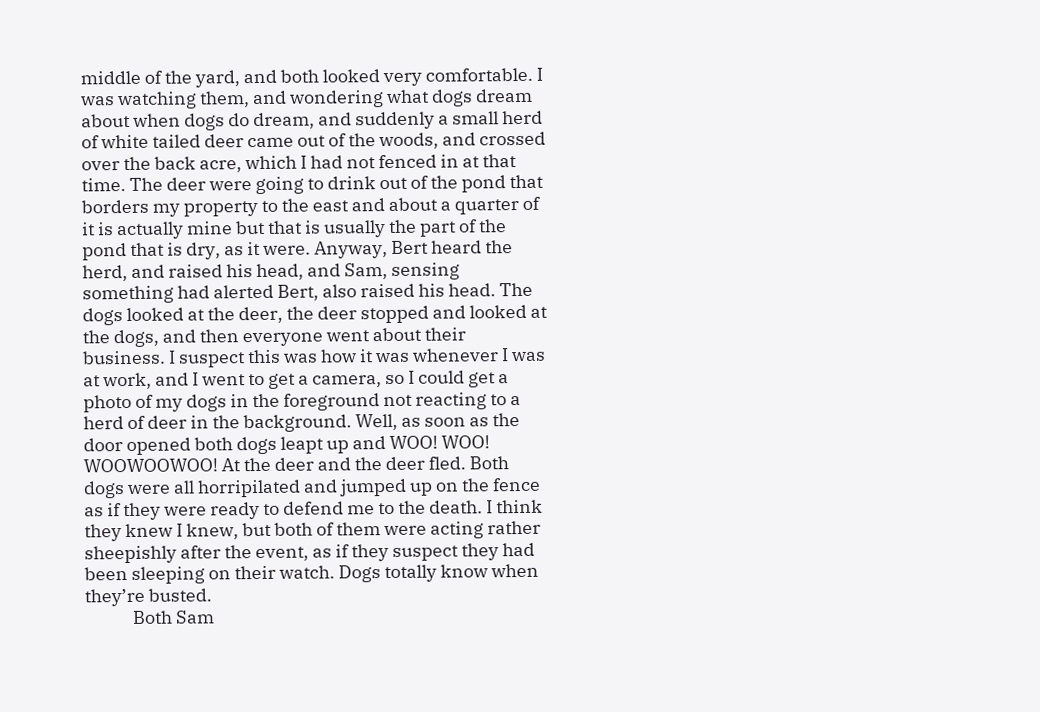middle of the yard, and both looked very comfortable. I was watching them, and wondering what dogs dream about when dogs do dream, and suddenly a small herd of white tailed deer came out of the woods, and crossed over the back acre, which I had not fenced in at that time. The deer were going to drink out of the pond that borders my property to the east and about a quarter of it is actually mine but that is usually the part of the pond that is dry, as it were. Anyway, Bert heard the herd, and raised his head, and Sam, sensing something had alerted Bert, also raised his head. The dogs looked at the deer, the deer stopped and looked at the dogs, and then everyone went about their business. I suspect this was how it was whenever I was at work, and I went to get a camera, so I could get a photo of my dogs in the foreground not reacting to a herd of deer in the background. Well, as soon as the door opened both dogs leapt up and WOO! WOO! WOOWOOWOO! At the deer and the deer fled. Both dogs were all horripilated and jumped up on the fence as if they were ready to defend me to the death. I think they knew I knew, but both of them were acting rather sheepishly after the event, as if they suspect they had been sleeping on their watch. Dogs totally know when they’re busted.
            Both Sam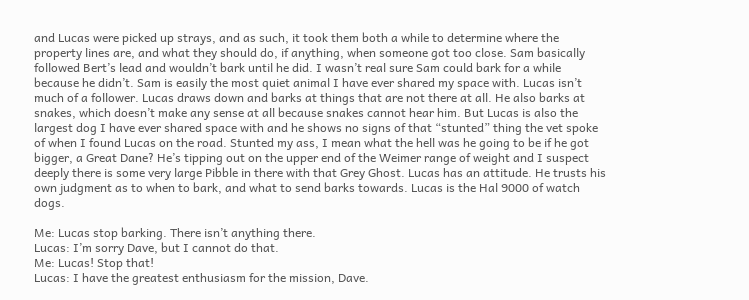and Lucas were picked up strays, and as such, it took them both a while to determine where the property lines are, and what they should do, if anything, when someone got too close. Sam basically followed Bert’s lead and wouldn’t bark until he did. I wasn’t real sure Sam could bark for a while because he didn’t. Sam is easily the most quiet animal I have ever shared my space with. Lucas isn’t much of a follower. Lucas draws down and barks at things that are not there at all. He also barks at snakes, which doesn’t make any sense at all because snakes cannot hear him. But Lucas is also the largest dog I have ever shared space with and he shows no signs of that “stunted” thing the vet spoke of when I found Lucas on the road. Stunted my ass, I mean what the hell was he going to be if he got bigger, a Great Dane? He’s tipping out on the upper end of the Weimer range of weight and I suspect deeply there is some very large Pibble in there with that Grey Ghost. Lucas has an attitude. He trusts his own judgment as to when to bark, and what to send barks towards. Lucas is the Hal 9000 of watch dogs.

Me: Lucas stop barking. There isn’t anything there.
Lucas: I’m sorry Dave, but I cannot do that.
Me: Lucas! Stop that!
Lucas: I have the greatest enthusiasm for the mission, Dave.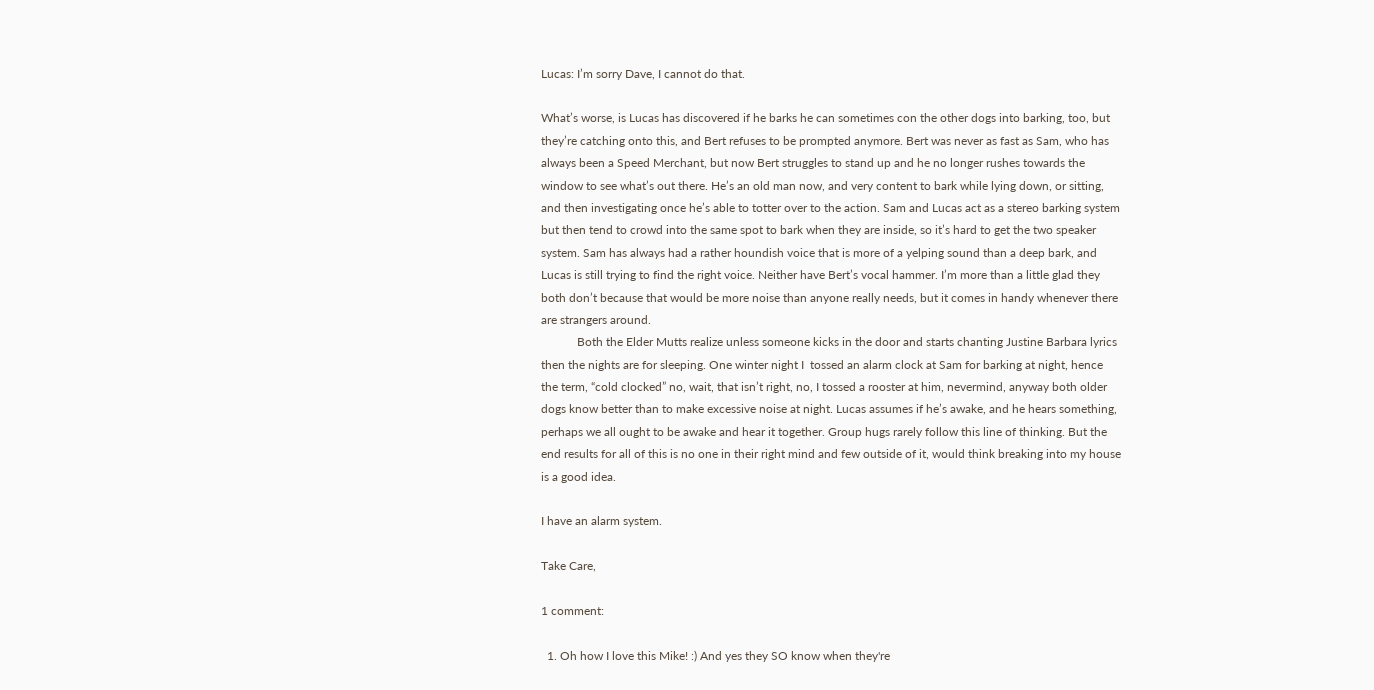Lucas: I’m sorry Dave, I cannot do that.

What’s worse, is Lucas has discovered if he barks he can sometimes con the other dogs into barking, too, but they’re catching onto this, and Bert refuses to be prompted anymore. Bert was never as fast as Sam, who has always been a Speed Merchant, but now Bert struggles to stand up and he no longer rushes towards the window to see what’s out there. He’s an old man now, and very content to bark while lying down, or sitting, and then investigating once he’s able to totter over to the action. Sam and Lucas act as a stereo barking system but then tend to crowd into the same spot to bark when they are inside, so it’s hard to get the two speaker system. Sam has always had a rather houndish voice that is more of a yelping sound than a deep bark, and Lucas is still trying to find the right voice. Neither have Bert’s vocal hammer. I’m more than a little glad they both don’t because that would be more noise than anyone really needs, but it comes in handy whenever there are strangers around.
            Both the Elder Mutts realize unless someone kicks in the door and starts chanting Justine Barbara lyrics then the nights are for sleeping. One winter night I  tossed an alarm clock at Sam for barking at night, hence the term, “cold clocked” no, wait, that isn’t right, no, I tossed a rooster at him, nevermind, anyway both older dogs know better than to make excessive noise at night. Lucas assumes if he’s awake, and he hears something, perhaps we all ought to be awake and hear it together. Group hugs rarely follow this line of thinking. But the end results for all of this is no one in their right mind and few outside of it, would think breaking into my house is a good idea.

I have an alarm system.

Take Care,

1 comment:

  1. Oh how I love this Mike! :) And yes they SO know when they're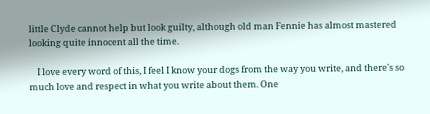little Clyde cannot help but look guilty, although old man Fennie has almost mastered looking quite innocent all the time.

    I love every word of this, I feel I know your dogs from the way you write, and there's so much love and respect in what you write about them. One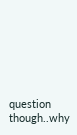question though..why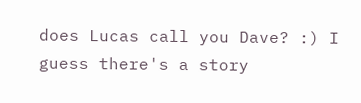does Lucas call you Dave? :) I guess there's a story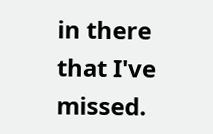in there that I've missed.